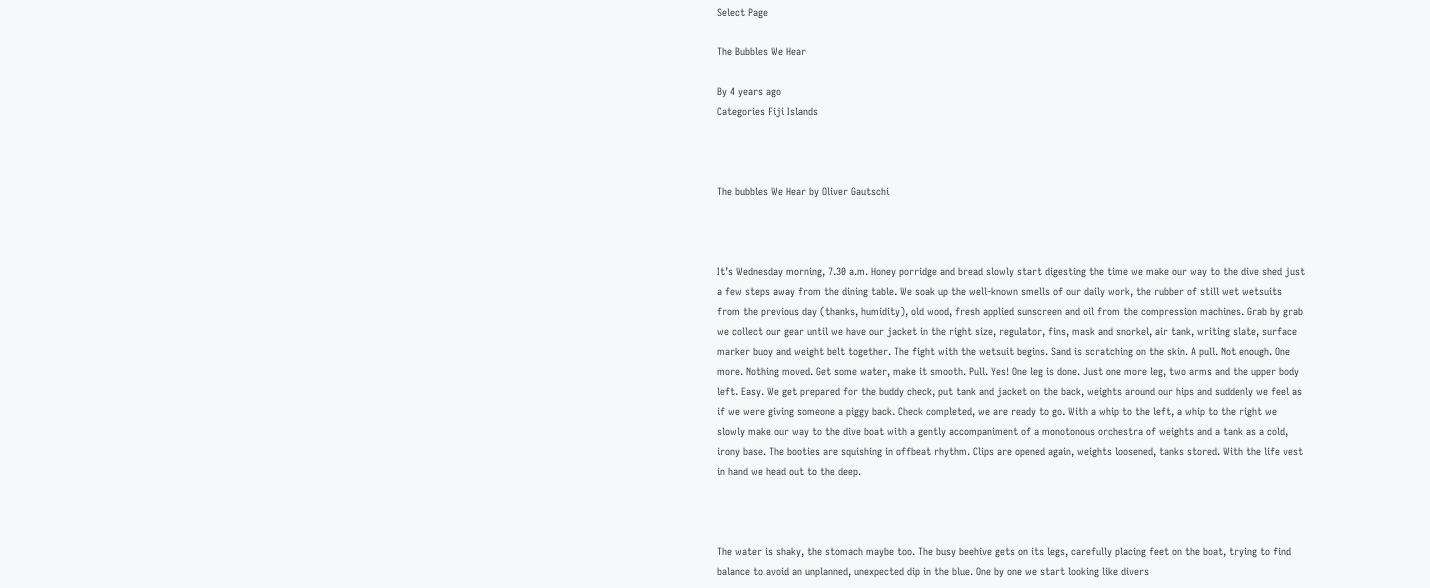Select Page

The Bubbles We Hear

By 4 years ago
Categories Fiji Islands



The bubbles We Hear by Oliver Gautschi



It’s Wednesday morning, 7.30 a.m. Honey porridge and bread slowly start digesting the time we make our way to the dive shed just a few steps away from the dining table. We soak up the well-known smells of our daily work, the rubber of still wet wetsuits from the previous day (thanks, humidity), old wood, fresh applied sunscreen and oil from the compression machines. Grab by grab we collect our gear until we have our jacket in the right size, regulator, fins, mask and snorkel, air tank, writing slate, surface marker buoy and weight belt together. The fight with the wetsuit begins. Sand is scratching on the skin. A pull. Not enough. One more. Nothing moved. Get some water, make it smooth. Pull. Yes! One leg is done. Just one more leg, two arms and the upper body left. Easy. We get prepared for the buddy check, put tank and jacket on the back, weights around our hips and suddenly we feel as if we were giving someone a piggy back. Check completed, we are ready to go. With a whip to the left, a whip to the right we slowly make our way to the dive boat with a gently accompaniment of a monotonous orchestra of weights and a tank as a cold, irony base. The booties are squishing in offbeat rhythm. Clips are opened again, weights loosened, tanks stored. With the life vest in hand we head out to the deep.



The water is shaky, the stomach maybe too. The busy beehive gets on its legs, carefully placing feet on the boat, trying to find balance to avoid an unplanned, unexpected dip in the blue. One by one we start looking like divers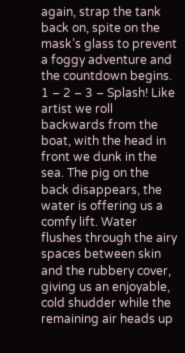again, strap the tank back on, spite on the mask’s glass to prevent a foggy adventure and the countdown begins. 1 – 2 – 3 – Splash! Like artist we roll backwards from the boat, with the head in front we dunk in the sea. The pig on the back disappears, the water is offering us a comfy lift. Water flushes through the airy spaces between skin and the rubbery cover, giving us an enjoyable, cold shudder while the remaining air heads up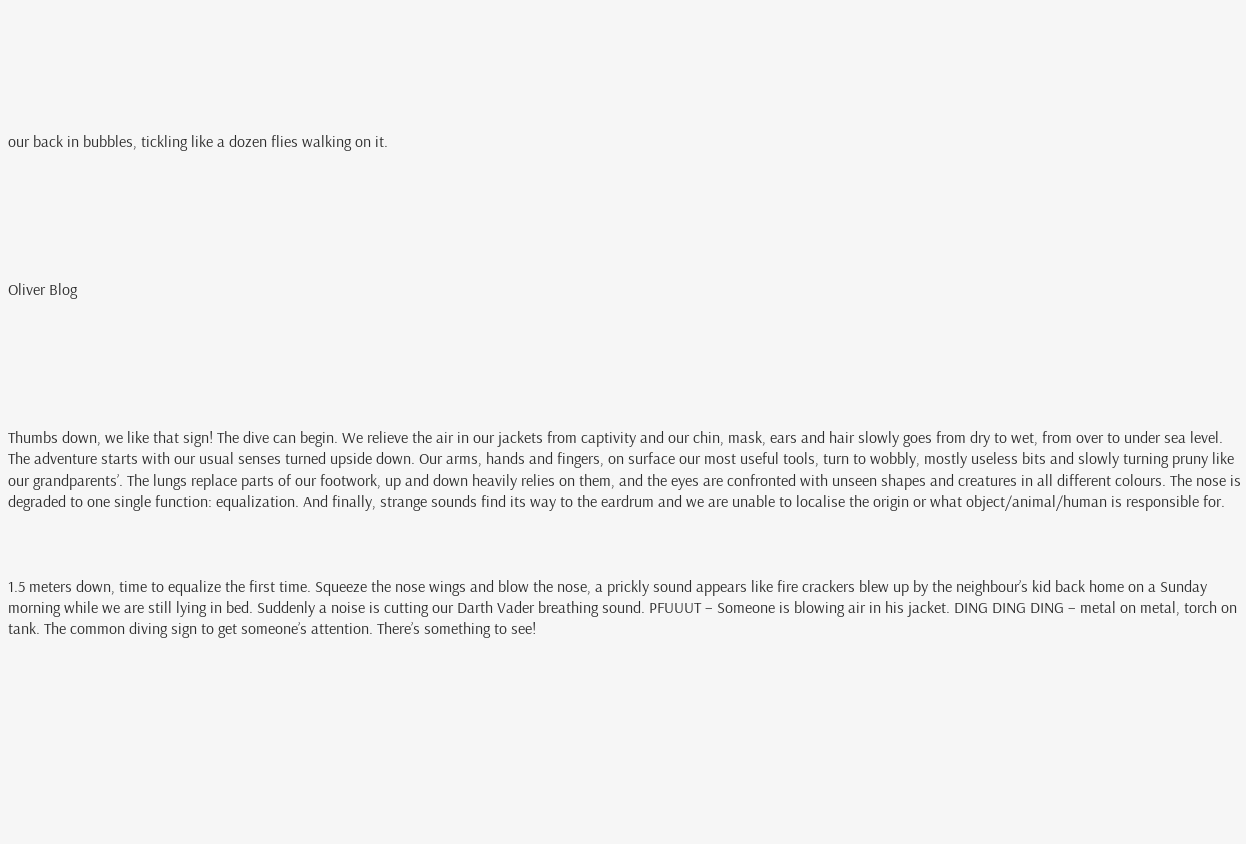our back in bubbles, tickling like a dozen flies walking on it.






Oliver Blog






Thumbs down, we like that sign! The dive can begin. We relieve the air in our jackets from captivity and our chin, mask, ears and hair slowly goes from dry to wet, from over to under sea level. The adventure starts with our usual senses turned upside down. Our arms, hands and fingers, on surface our most useful tools, turn to wobbly, mostly useless bits and slowly turning pruny like our grandparents’. The lungs replace parts of our footwork, up and down heavily relies on them, and the eyes are confronted with unseen shapes and creatures in all different colours. The nose is degraded to one single function: equalization. And finally, strange sounds find its way to the eardrum and we are unable to localise the origin or what object/animal/human is responsible for.



1.5 meters down, time to equalize the first time. Squeeze the nose wings and blow the nose, a prickly sound appears like fire crackers blew up by the neighbour’s kid back home on a Sunday morning while we are still lying in bed. Suddenly a noise is cutting our Darth Vader breathing sound. PFUUUT – Someone is blowing air in his jacket. DING DING DING – metal on metal, torch on tank. The common diving sign to get someone’s attention. There’s something to see!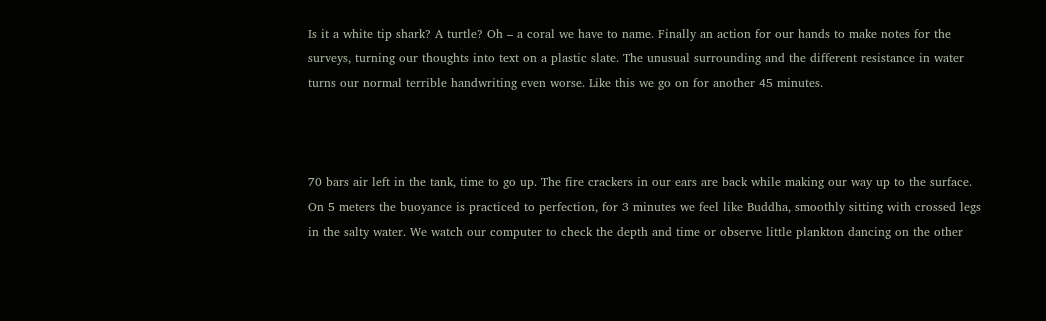Is it a white tip shark? A turtle? Oh – a coral we have to name. Finally an action for our hands to make notes for the surveys, turning our thoughts into text on a plastic slate. The unusual surrounding and the different resistance in water turns our normal terrible handwriting even worse. Like this we go on for another 45 minutes.



70 bars air left in the tank, time to go up. The fire crackers in our ears are back while making our way up to the surface. On 5 meters the buoyance is practiced to perfection, for 3 minutes we feel like Buddha, smoothly sitting with crossed legs in the salty water. We watch our computer to check the depth and time or observe little plankton dancing on the other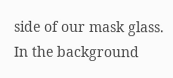side of our mask glass. In the background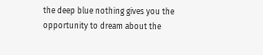the deep blue nothing gives you the opportunity to dream about the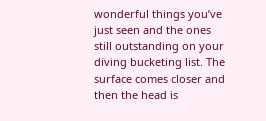wonderful things you’ve just seen and the ones still outstanding on your diving bucketing list. The surface comes closer and then the head is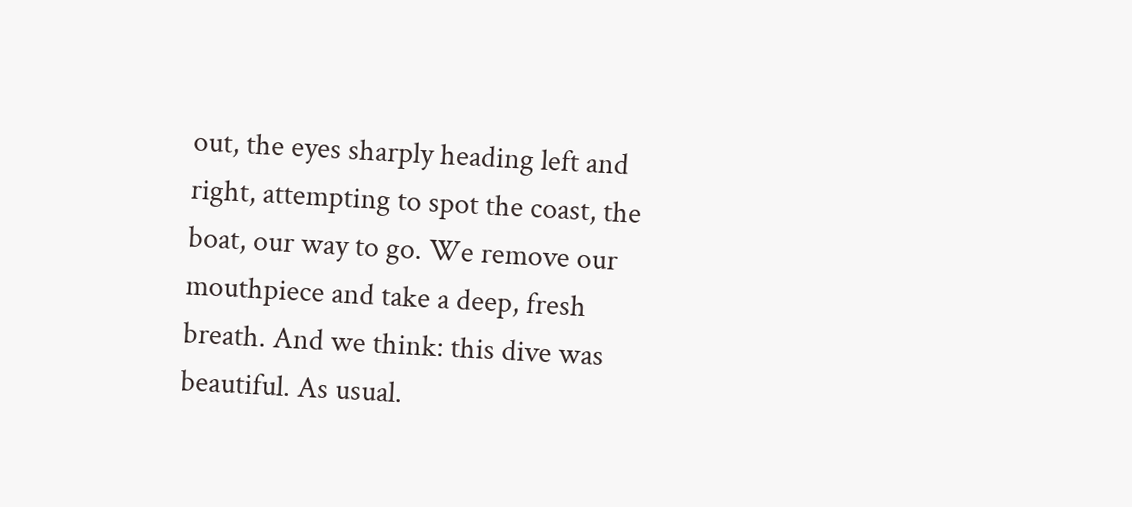out, the eyes sharply heading left and right, attempting to spot the coast, the boat, our way to go. We remove our mouthpiece and take a deep, fresh breath. And we think: this dive was beautiful. As usual.